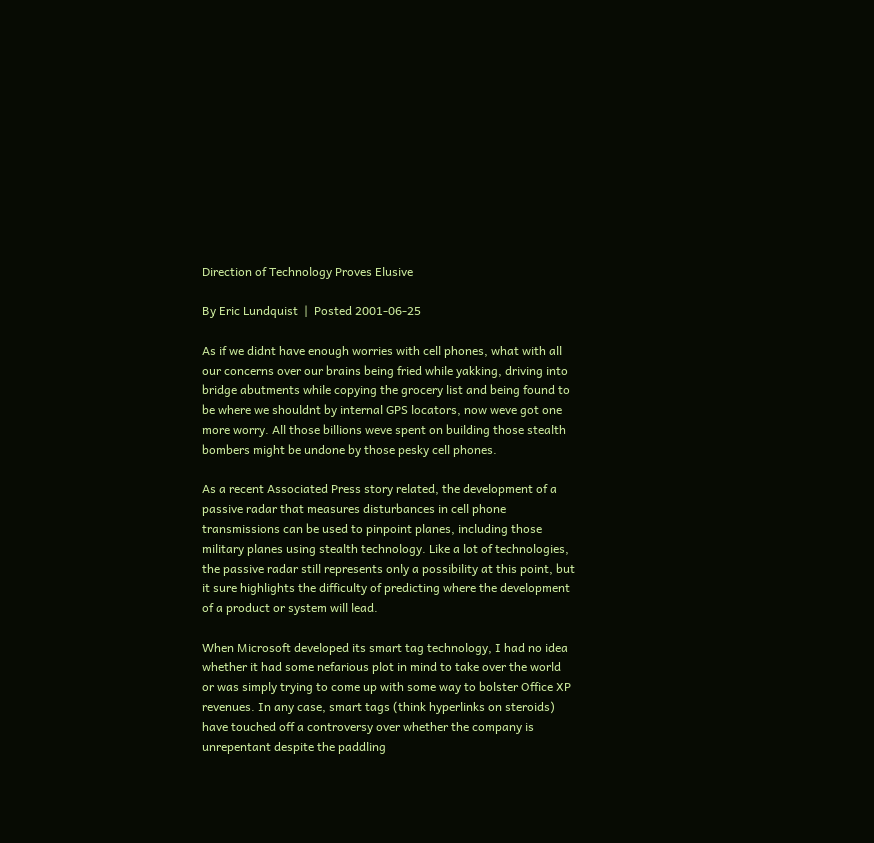Direction of Technology Proves Elusive

By Eric Lundquist  |  Posted 2001-06-25

As if we didnt have enough worries with cell phones, what with all our concerns over our brains being fried while yakking, driving into bridge abutments while copying the grocery list and being found to be where we shouldnt by internal GPS locators, now weve got one more worry. All those billions weve spent on building those stealth bombers might be undone by those pesky cell phones.

As a recent Associated Press story related, the development of a passive radar that measures disturbances in cell phone transmissions can be used to pinpoint planes, including those military planes using stealth technology. Like a lot of technologies, the passive radar still represents only a possibility at this point, but it sure highlights the difficulty of predicting where the development of a product or system will lead.

When Microsoft developed its smart tag technology, I had no idea whether it had some nefarious plot in mind to take over the world or was simply trying to come up with some way to bolster Office XP revenues. In any case, smart tags (think hyperlinks on steroids) have touched off a controversy over whether the company is unrepentant despite the paddling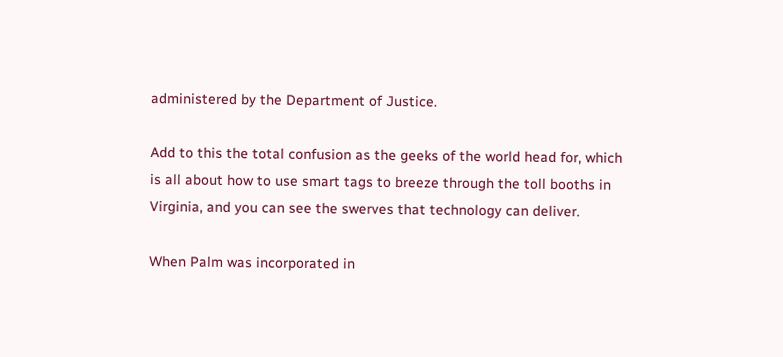administered by the Department of Justice.

Add to this the total confusion as the geeks of the world head for, which is all about how to use smart tags to breeze through the toll booths in Virginia, and you can see the swerves that technology can deliver.

When Palm was incorporated in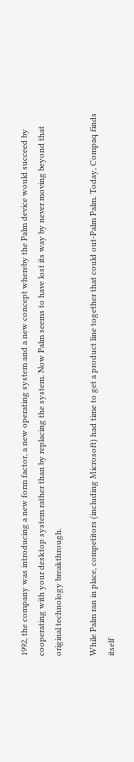1992, the company was introducing a new form factor, a new operating system and a new concept whereby the Palm device would succeed by cooperating with your desktop system rather than by replacing the system. Now Palm seems to have lost its way by never moving beyond that original technology breakthrough.

While Palm ran in place, competitors (including Microsoft) had time to get a product line together that could out-Palm Palm. Today, Compaq finds itself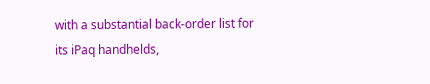with a substantial back-order list for its iPaq handhelds,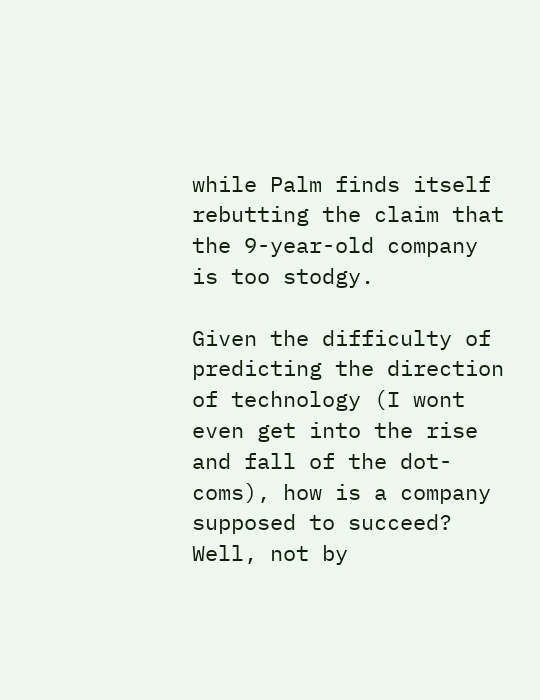while Palm finds itself rebutting the claim that the 9-year-old company is too stodgy.

Given the difficulty of predicting the direction of technology (I wont even get into the rise and fall of the dot-coms), how is a company supposed to succeed? Well, not by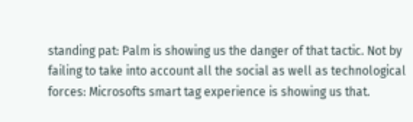standing pat: Palm is showing us the danger of that tactic. Not by failing to take into account all the social as well as technological forces: Microsofts smart tag experience is showing us that.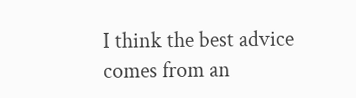I think the best advice comes from an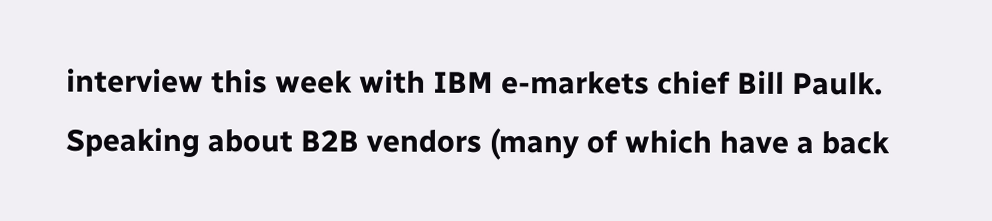interview this week with IBM e-markets chief Bill Paulk. Speaking about B2B vendors (many of which have a back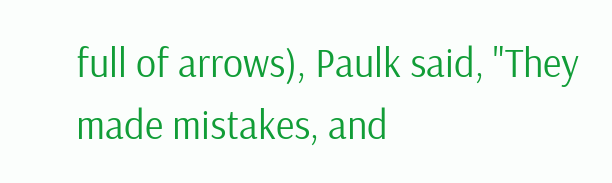full of arrows), Paulk said, "They made mistakes, and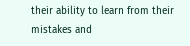their ability to learn from their mistakes and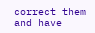correct them and have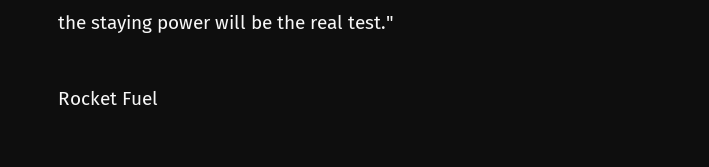the staying power will be the real test."

Rocket Fuel